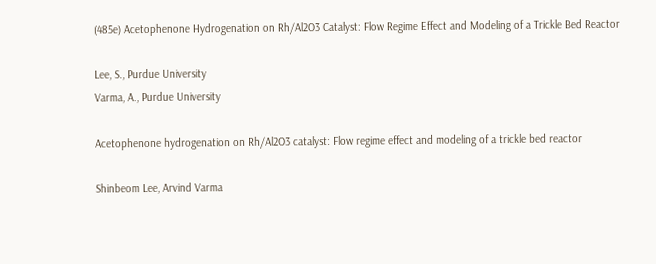(485e) Acetophenone Hydrogenation on Rh/Al2O3 Catalyst: Flow Regime Effect and Modeling of a Trickle Bed Reactor

Lee, S., Purdue University
Varma, A., Purdue University

Acetophenone hydrogenation on Rh/Al2O3 catalyst: Flow regime effect and modeling of a trickle bed reactor

Shinbeom Lee, Arvind Varma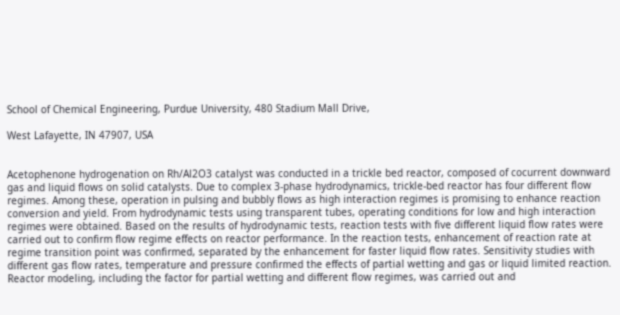School of Chemical Engineering, Purdue University, 480 Stadium Mall Drive,

West Lafayette, IN 47907, USA


Acetophenone hydrogenation on Rh/Al2O3 catalyst was conducted in a trickle bed reactor, composed of cocurrent downward gas and liquid flows on solid catalysts. Due to complex 3-phase hydrodynamics, trickle-bed reactor has four different flow regimes. Among these, operation in pulsing and bubbly flows as high interaction regimes is promising to enhance reaction conversion and yield. From hydrodynamic tests using transparent tubes, operating conditions for low and high interaction regimes were obtained. Based on the results of hydrodynamic tests, reaction tests with five different liquid flow rates were carried out to confirm flow regime effects on reactor performance. In the reaction tests, enhancement of reaction rate at regime transition point was confirmed, separated by the enhancement for faster liquid flow rates. Sensitivity studies with different gas flow rates, temperature and pressure confirmed the effects of partial wetting and gas or liquid limited reaction. Reactor modeling, including the factor for partial wetting and different flow regimes, was carried out and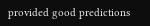provided good predictions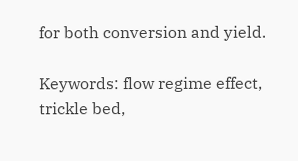for both conversion and yield.

Keywords: flow regime effect, trickle bed,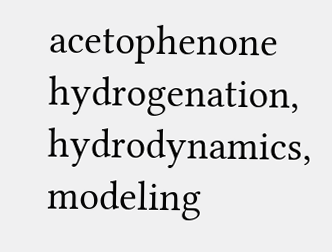acetophenone hydrogenation, hydrodynamics, modeling